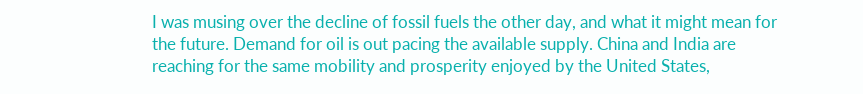I was musing over the decline of fossil fuels the other day, and what it might mean for the future. Demand for oil is out pacing the available supply. China and India are reaching for the same mobility and prosperity enjoyed by the United States,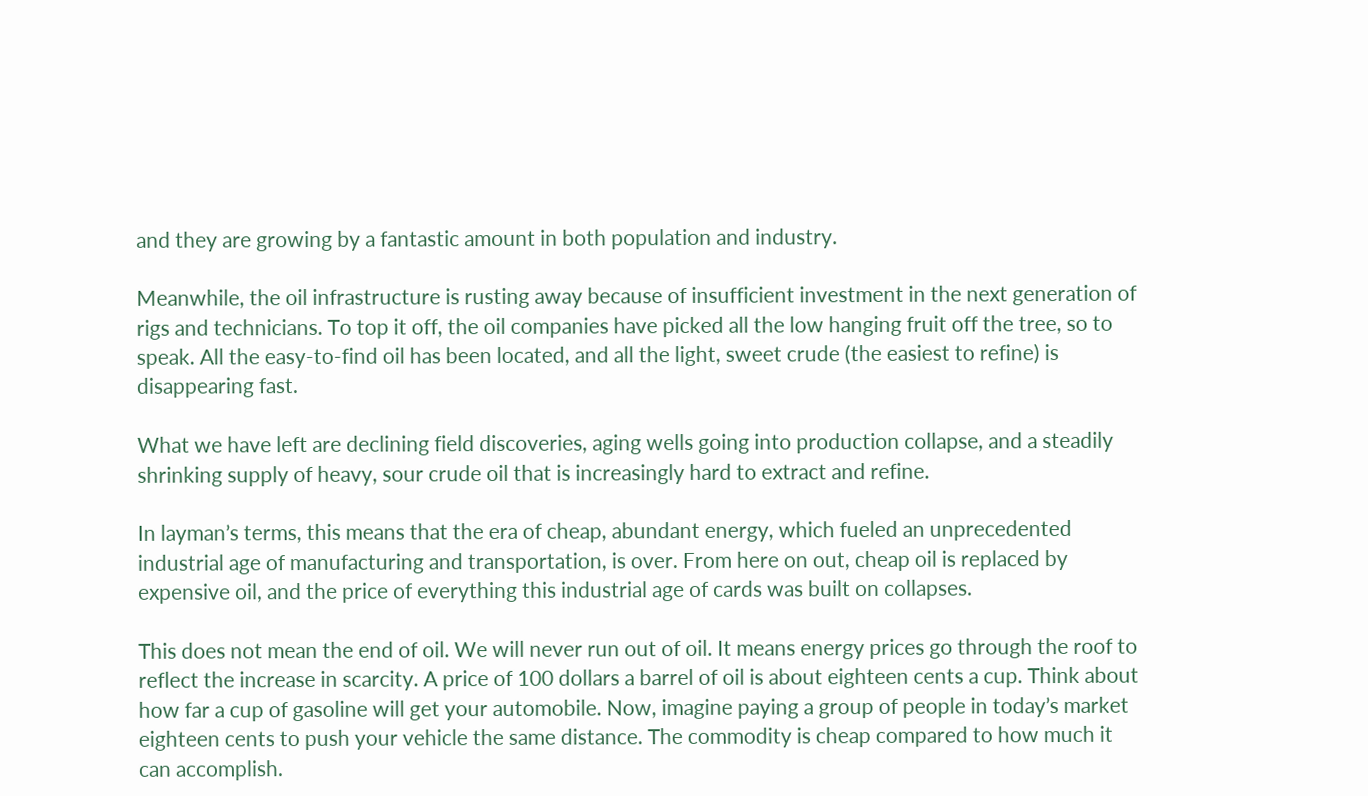and they are growing by a fantastic amount in both population and industry.

Meanwhile, the oil infrastructure is rusting away because of insufficient investment in the next generation of rigs and technicians. To top it off, the oil companies have picked all the low hanging fruit off the tree, so to speak. All the easy-to-find oil has been located, and all the light, sweet crude (the easiest to refine) is disappearing fast.

What we have left are declining field discoveries, aging wells going into production collapse, and a steadily shrinking supply of heavy, sour crude oil that is increasingly hard to extract and refine.

In layman’s terms, this means that the era of cheap, abundant energy, which fueled an unprecedented industrial age of manufacturing and transportation, is over. From here on out, cheap oil is replaced by expensive oil, and the price of everything this industrial age of cards was built on collapses.

This does not mean the end of oil. We will never run out of oil. It means energy prices go through the roof to reflect the increase in scarcity. A price of 100 dollars a barrel of oil is about eighteen cents a cup. Think about how far a cup of gasoline will get your automobile. Now, imagine paying a group of people in today’s market eighteen cents to push your vehicle the same distance. The commodity is cheap compared to how much it can accomplish.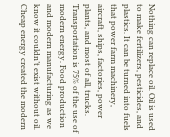Nothing can replace oil. Oil is used to make fertilizers, pesticides, and plastics. It can be turned into fuels that power farm machinery, aircraft, ships, factories, power plants, and most of all, trucks. Transportation is 75% of the use of modern energy. Food production and modern manufacturing as we know it couldn’t exist without oil. Cheap energy created the modern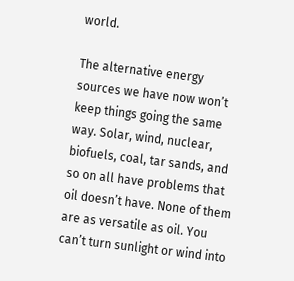world.

The alternative energy sources we have now won’t keep things going the same way. Solar, wind, nuclear, biofuels, coal, tar sands, and so on all have problems that oil doesn’t have. None of them are as versatile as oil. You can’t turn sunlight or wind into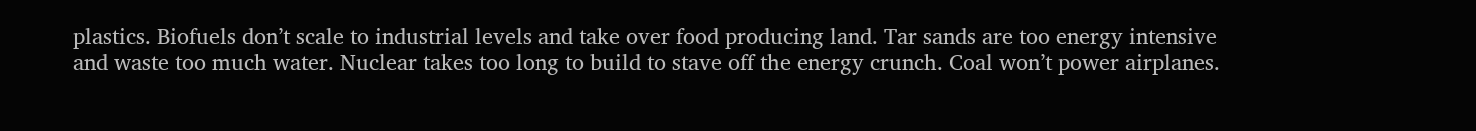plastics. Biofuels don’t scale to industrial levels and take over food producing land. Tar sands are too energy intensive and waste too much water. Nuclear takes too long to build to stave off the energy crunch. Coal won’t power airplanes.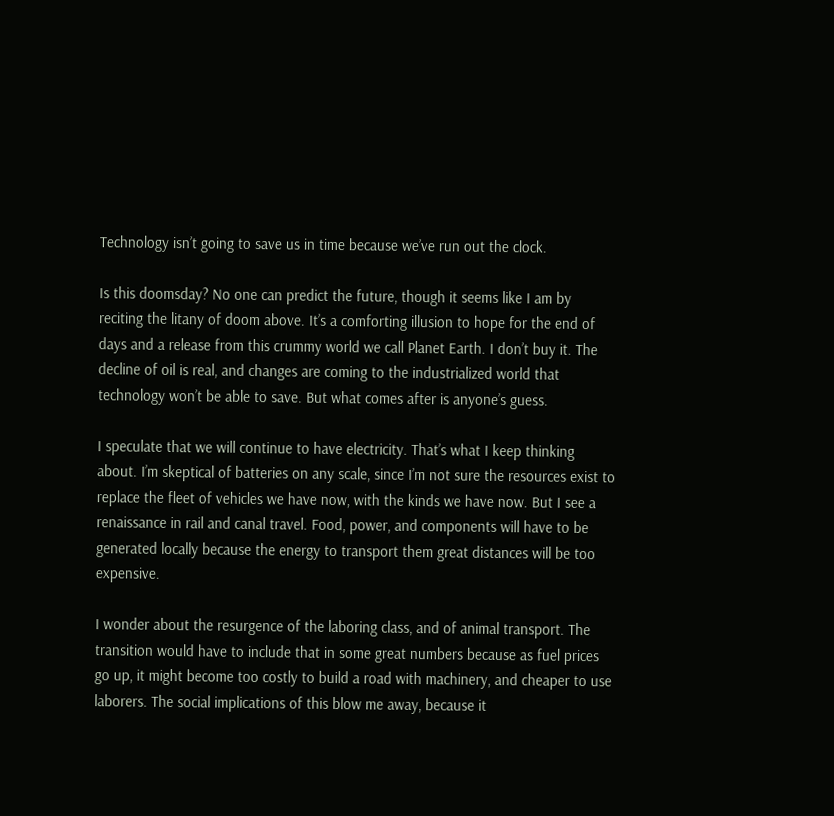Technology isn’t going to save us in time because we’ve run out the clock.

Is this doomsday? No one can predict the future, though it seems like I am by reciting the litany of doom above. It’s a comforting illusion to hope for the end of days and a release from this crummy world we call Planet Earth. I don’t buy it. The decline of oil is real, and changes are coming to the industrialized world that technology won’t be able to save. But what comes after is anyone’s guess.

I speculate that we will continue to have electricity. That’s what I keep thinking about. I’m skeptical of batteries on any scale, since I’m not sure the resources exist to replace the fleet of vehicles we have now, with the kinds we have now. But I see a renaissance in rail and canal travel. Food, power, and components will have to be generated locally because the energy to transport them great distances will be too expensive.

I wonder about the resurgence of the laboring class, and of animal transport. The transition would have to include that in some great numbers because as fuel prices go up, it might become too costly to build a road with machinery, and cheaper to use laborers. The social implications of this blow me away, because it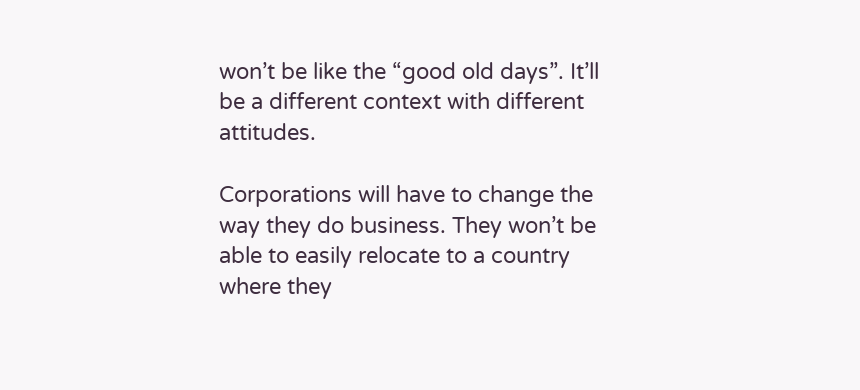won’t be like the “good old days”. It’ll be a different context with different attitudes.

Corporations will have to change the way they do business. They won’t be able to easily relocate to a country where they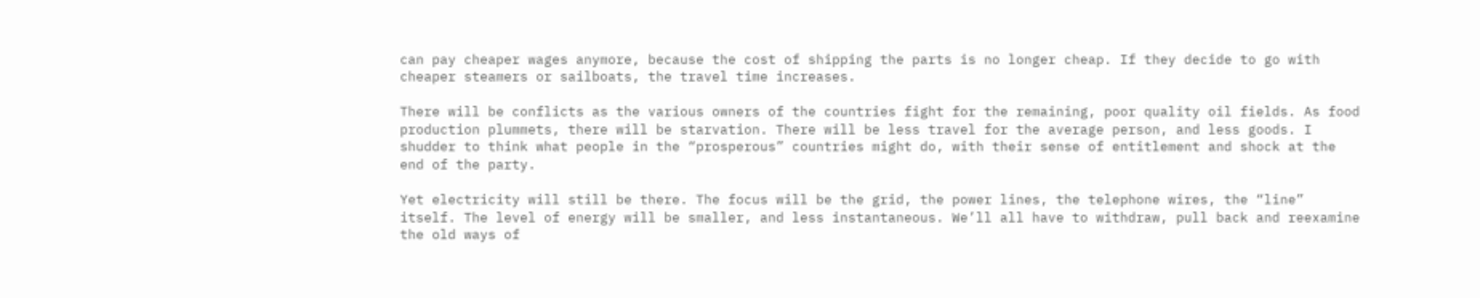can pay cheaper wages anymore, because the cost of shipping the parts is no longer cheap. If they decide to go with cheaper steamers or sailboats, the travel time increases.

There will be conflicts as the various owners of the countries fight for the remaining, poor quality oil fields. As food production plummets, there will be starvation. There will be less travel for the average person, and less goods. I shudder to think what people in the “prosperous” countries might do, with their sense of entitlement and shock at the end of the party.

Yet electricity will still be there. The focus will be the grid, the power lines, the telephone wires, the “line” itself. The level of energy will be smaller, and less instantaneous. We’ll all have to withdraw, pull back and reexamine the old ways of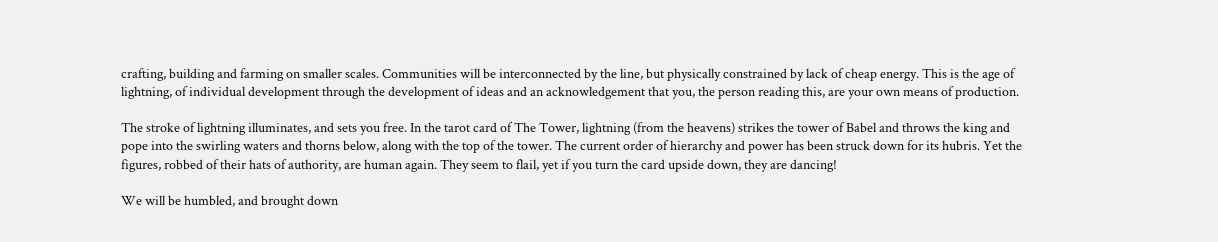crafting, building and farming on smaller scales. Communities will be interconnected by the line, but physically constrained by lack of cheap energy. This is the age of lightning, of individual development through the development of ideas and an acknowledgement that you, the person reading this, are your own means of production.

The stroke of lightning illuminates, and sets you free. In the tarot card of The Tower, lightning (from the heavens) strikes the tower of Babel and throws the king and pope into the swirling waters and thorns below, along with the top of the tower. The current order of hierarchy and power has been struck down for its hubris. Yet the figures, robbed of their hats of authority, are human again. They seem to flail, yet if you turn the card upside down, they are dancing!

We will be humbled, and brought down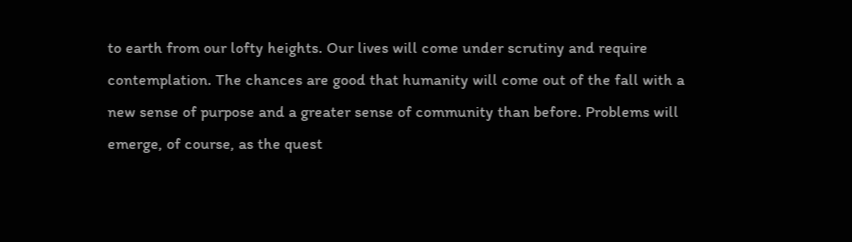to earth from our lofty heights. Our lives will come under scrutiny and require contemplation. The chances are good that humanity will come out of the fall with a new sense of purpose and a greater sense of community than before. Problems will emerge, of course, as the quest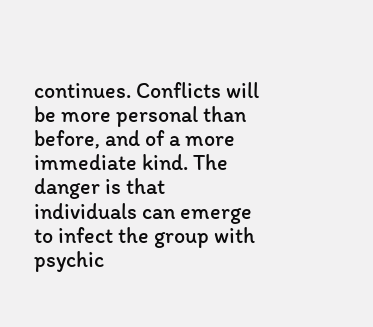continues. Conflicts will be more personal than before, and of a more immediate kind. The danger is that individuals can emerge to infect the group with psychic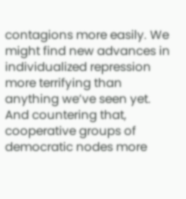contagions more easily. We might find new advances in individualized repression more terrifying than anything we’ve seen yet. And countering that, cooperative groups of democratic nodes more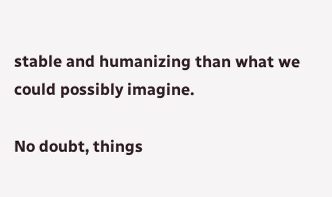stable and humanizing than what we could possibly imagine.

No doubt, things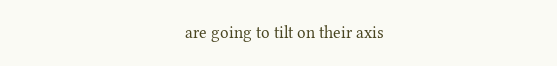are going to tilt on their axis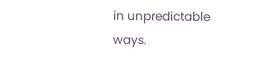in unpredictable ways.